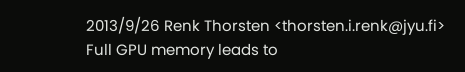2013/9/26 Renk Thorsten <thorsten.i.renk@jyu.fi>
Full GPU memory leads to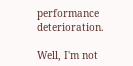performance deterioration.

Well, I'm not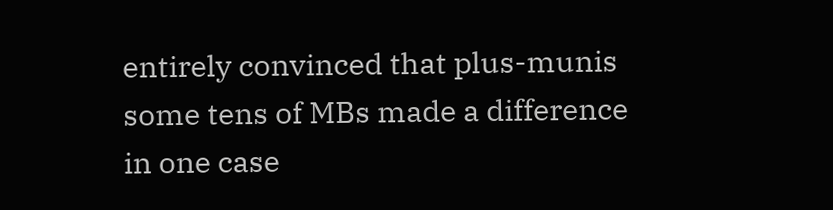entirely convinced that plus-munis some tens of MBs made a difference in one case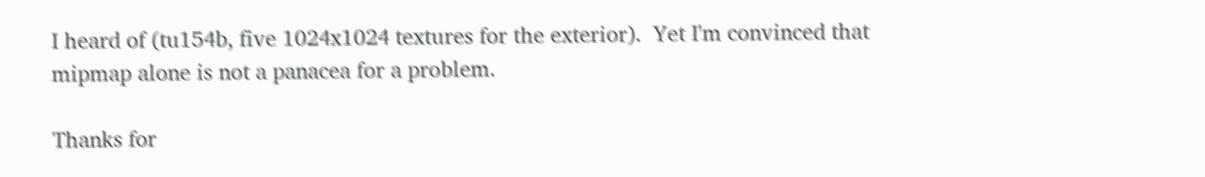I heard of (tu154b, five 1024x1024 textures for the exterior).  Yet I'm convinced that mipmap alone is not a panacea for a problem.

Thanks for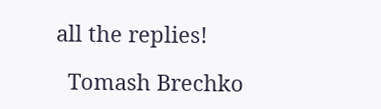all the replies!

  Tomash Brechko